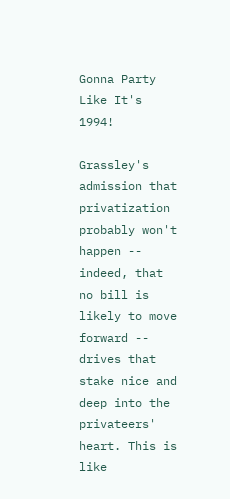Gonna Party Like It's 1994!

Grassley's admission that privatization probably won't happen -- indeed, that no bill is likely to move forward -- drives that stake nice and deep into the privateers' heart. This is like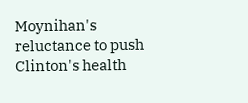Moynihan's reluctance to push Clinton's health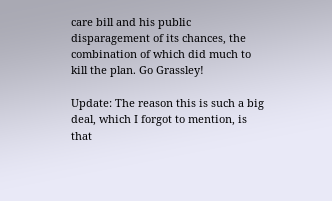care bill and his public disparagement of its chances, the combination of which did much to kill the plan. Go Grassley!

Update: The reason this is such a big deal, which I forgot to mention, is that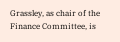Grassley, as chair of the Finance Committee, is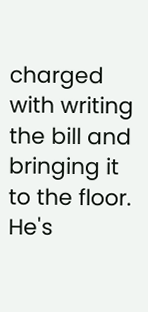charged with writing the bill and bringing it to the floor. He's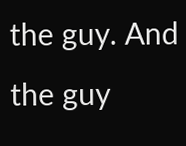the guy. And the guy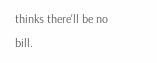thinks there'll be no bill.